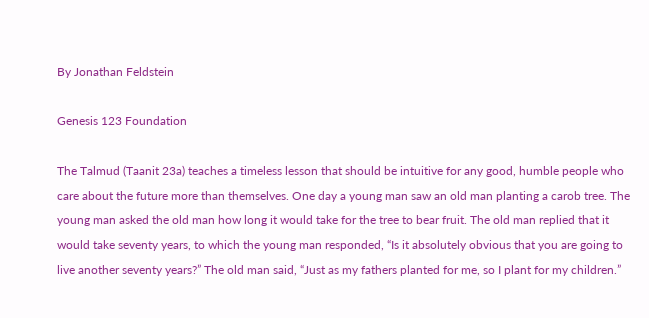By Jonathan Feldstein

Genesis 123 Foundation

The Talmud (Taanit 23a) teaches a timeless lesson that should be intuitive for any good, humble people who care about the future more than themselves. One day a young man saw an old man planting a carob tree. The young man asked the old man how long it would take for the tree to bear fruit. The old man replied that it would take seventy years, to which the young man responded, “Is it absolutely obvious that you are going to live another seventy years?” The old man said, “Just as my fathers planted for me, so I plant for my children.”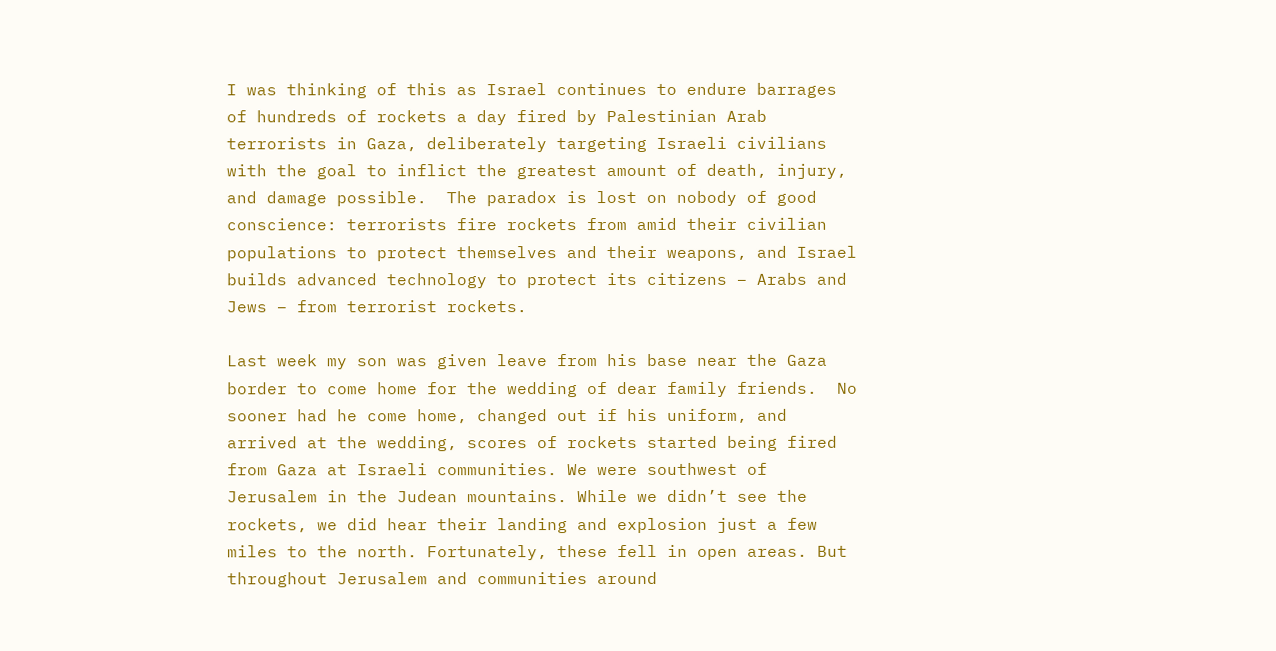I was thinking of this as Israel continues to endure barrages of hundreds of rockets a day fired by Palestinian Arab terrorists in Gaza, deliberately targeting Israeli civilians with the goal to inflict the greatest amount of death, injury, and damage possible.  The paradox is lost on nobody of good conscience: terrorists fire rockets from amid their civilian populations to protect themselves and their weapons, and Israel builds advanced technology to protect its citizens – Arabs and Jews – from terrorist rockets.

Last week my son was given leave from his base near the Gaza border to come home for the wedding of dear family friends.  No sooner had he come home, changed out if his uniform, and arrived at the wedding, scores of rockets started being fired from Gaza at Israeli communities. We were southwest of Jerusalem in the Judean mountains. While we didn’t see the rockets, we did hear their landing and explosion just a few miles to the north. Fortunately, these fell in open areas. But throughout Jerusalem and communities around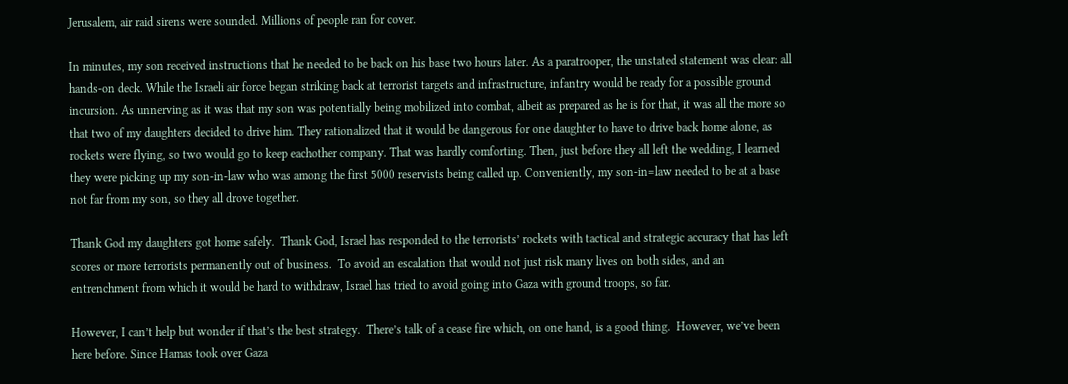Jerusalem, air raid sirens were sounded. Millions of people ran for cover.

In minutes, my son received instructions that he needed to be back on his base two hours later. As a paratrooper, the unstated statement was clear: all hands-on deck. While the Israeli air force began striking back at terrorist targets and infrastructure, infantry would be ready for a possible ground incursion. As unnerving as it was that my son was potentially being mobilized into combat, albeit as prepared as he is for that, it was all the more so that two of my daughters decided to drive him. They rationalized that it would be dangerous for one daughter to have to drive back home alone, as rockets were flying, so two would go to keep eachother company. That was hardly comforting. Then, just before they all left the wedding, I learned they were picking up my son-in-law who was among the first 5000 reservists being called up. Conveniently, my son-in=law needed to be at a base not far from my son, so they all drove together.

Thank God my daughters got home safely.  Thank God, Israel has responded to the terrorists’ rockets with tactical and strategic accuracy that has left scores or more terrorists permanently out of business.  To avoid an escalation that would not just risk many lives on both sides, and an entrenchment from which it would be hard to withdraw, Israel has tried to avoid going into Gaza with ground troops, so far.

However, I can’t help but wonder if that’s the best strategy.  There’s talk of a cease fire which, on one hand, is a good thing.  However, we’ve been here before. Since Hamas took over Gaza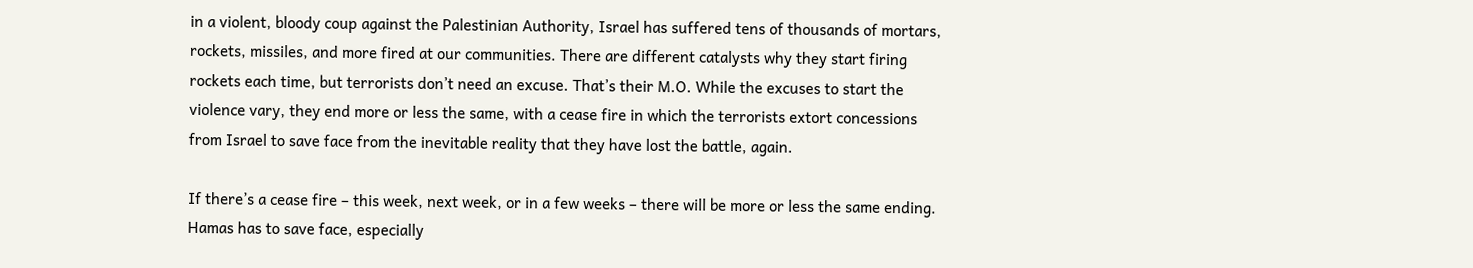in a violent, bloody coup against the Palestinian Authority, Israel has suffered tens of thousands of mortars, rockets, missiles, and more fired at our communities. There are different catalysts why they start firing rockets each time, but terrorists don’t need an excuse. That’s their M.O. While the excuses to start the violence vary, they end more or less the same, with a cease fire in which the terrorists extort concessions from Israel to save face from the inevitable reality that they have lost the battle, again.

If there’s a cease fire – this week, next week, or in a few weeks – there will be more or less the same ending.  Hamas has to save face, especially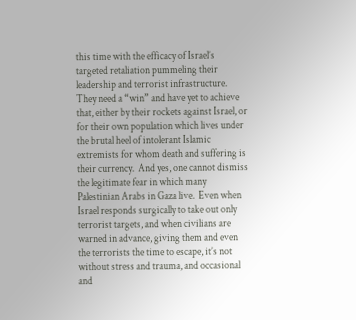this time with the efficacy of Israel’s targeted retaliation pummeling their leadership and terrorist infrastructure. They need a “win” and have yet to achieve that, either by their rockets against Israel, or for their own population which lives under the brutal heel of intolerant Islamic extremists for whom death and suffering is their currency.  And yes, one cannot dismiss the legitimate fear in which many Palestinian Arabs in Gaza live.  Even when Israel responds surgically to take out only terrorist targets, and when civilians are warned in advance, giving them and even the terrorists the time to escape, it’s not without stress and trauma, and occasional and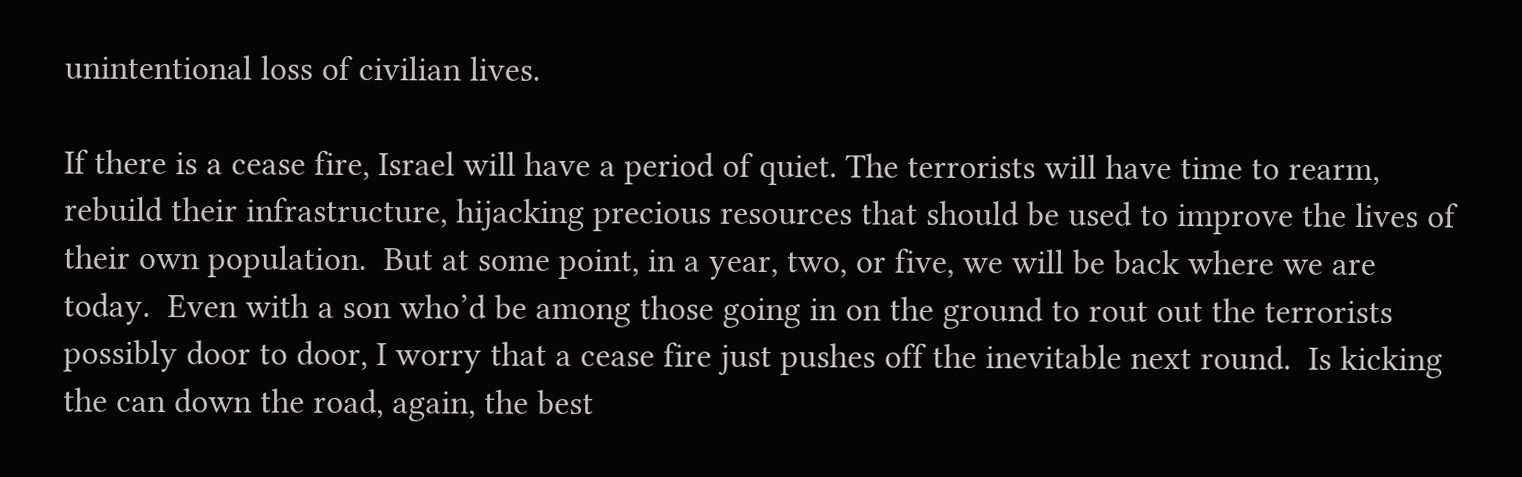unintentional loss of civilian lives.

If there is a cease fire, Israel will have a period of quiet. The terrorists will have time to rearm, rebuild their infrastructure, hijacking precious resources that should be used to improve the lives of their own population.  But at some point, in a year, two, or five, we will be back where we are today.  Even with a son who’d be among those going in on the ground to rout out the terrorists possibly door to door, I worry that a cease fire just pushes off the inevitable next round.  Is kicking the can down the road, again, the best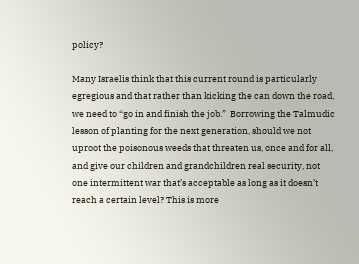policy?

Many Israelis think that this current round is particularly egregious and that rather than kicking the can down the road, we need to “go in and finish the job.”  Borrowing the Talmudic lesson of planting for the next generation, should we not uproot the poisonous weeds that threaten us, once and for all, and give our children and grandchildren real security, not one intermittent war that’s acceptable as long as it doesn’t reach a certain level? This is more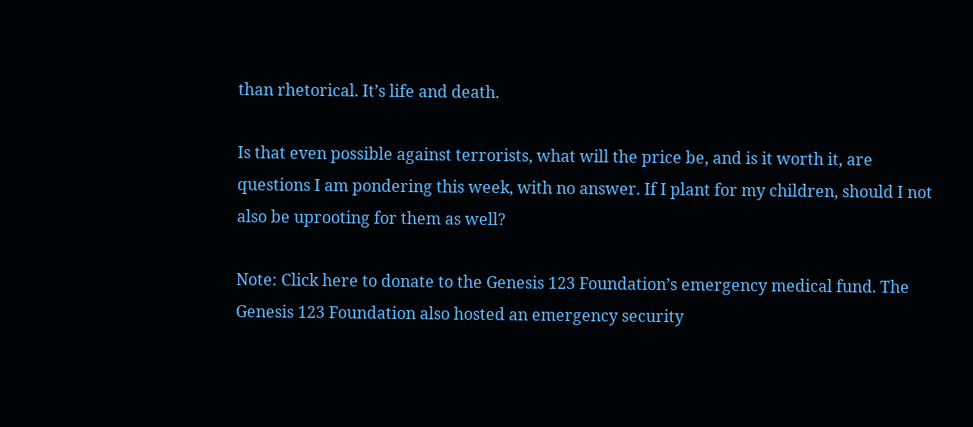than rhetorical. It’s life and death.

Is that even possible against terrorists, what will the price be, and is it worth it, are questions I am pondering this week, with no answer. If I plant for my children, should I not also be uprooting for them as well?

Note: Click here to donate to the Genesis 123 Foundation’s emergency medical fund. The Genesis 123 Foundation also hosted an emergency security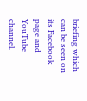briefing which can be seen on its Facebook page and YouTube channel.